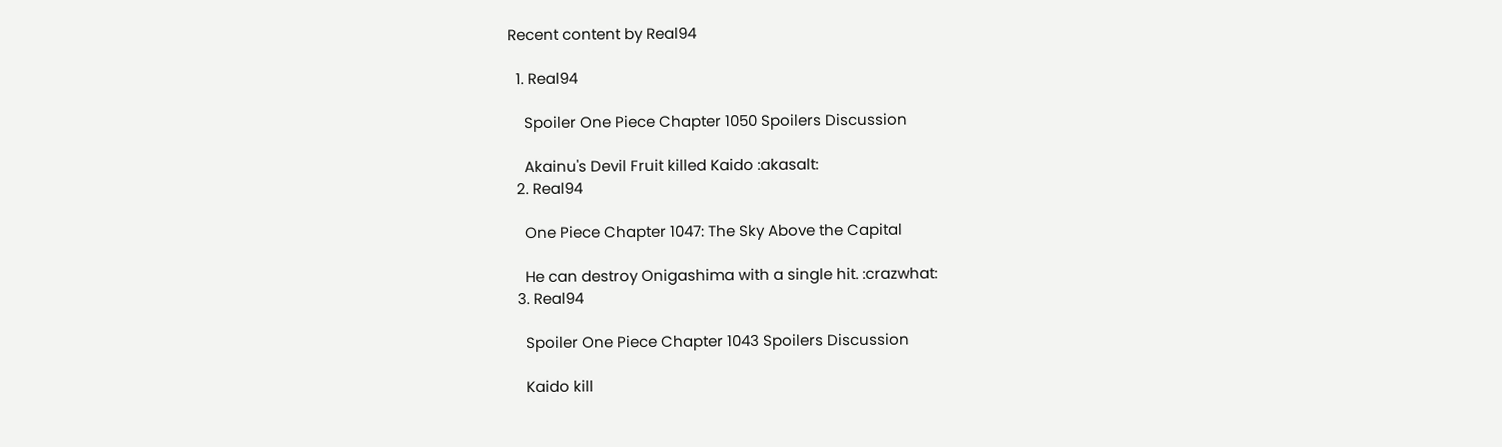Recent content by Real94

  1. Real94

    Spoiler One Piece Chapter 1050 Spoilers Discussion

    Akainu's Devil Fruit killed Kaido :akasalt:
  2. Real94

    One Piece Chapter 1047: The Sky Above the Capital

    He can destroy Onigashima with a single hit. :crazwhat:
  3. Real94

    Spoiler One Piece Chapter 1043 Spoilers Discussion

    Kaido kill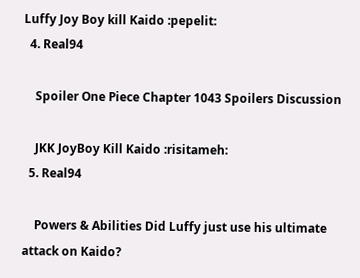Luffy Joy Boy kill Kaido :pepelit:
  4. Real94

    Spoiler One Piece Chapter 1043 Spoilers Discussion

    JKK JoyBoy Kill Kaido :risitameh:
  5. Real94

    Powers & Abilities Did Luffy just use his ultimate attack on Kaido?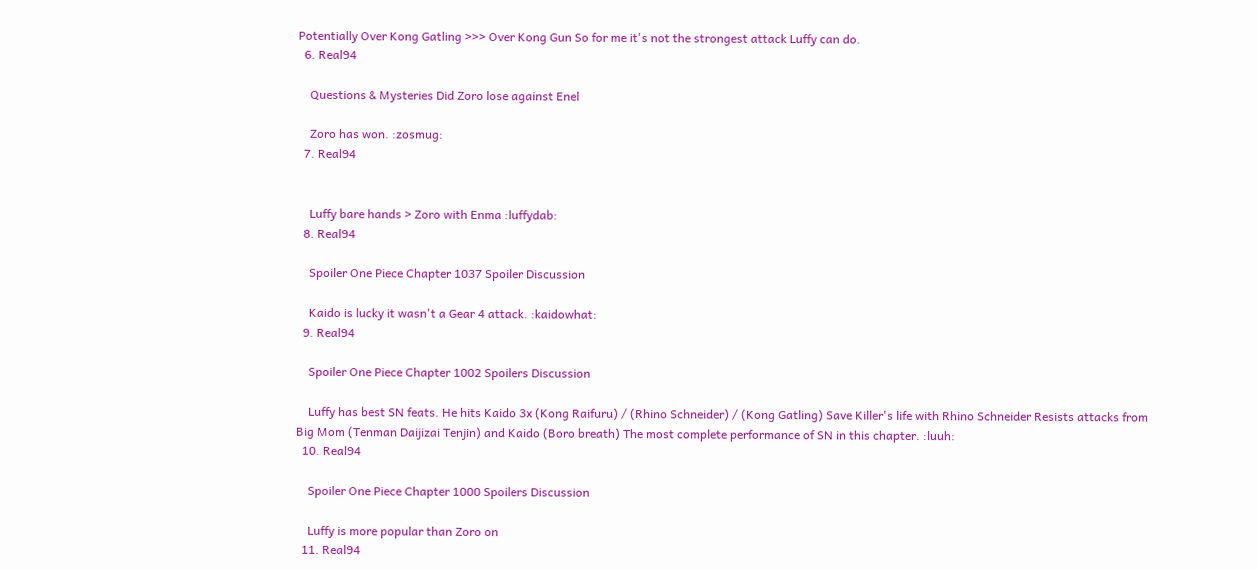Potentially Over Kong Gatling >>> Over Kong Gun So for me it's not the strongest attack Luffy can do.
  6. Real94

    Questions & Mysteries Did Zoro lose against Enel

    Zoro has won. :zosmug:
  7. Real94


    Luffy bare hands > Zoro with Enma :luffydab:
  8. Real94

    Spoiler One Piece Chapter 1037 Spoiler Discussion

    Kaido is lucky it wasn't a Gear 4 attack. :kaidowhat:
  9. Real94

    Spoiler One Piece Chapter 1002 Spoilers Discussion

    Luffy has best SN feats. He hits Kaido 3x (Kong Raifuru) / (Rhino Schneider) / (Kong Gatling) Save Killer's life with Rhino Schneider Resists attacks from Big Mom (Tenman Daijizai Tenjin) and Kaido (Boro breath) The most complete performance of SN in this chapter. :luuh:
  10. Real94

    Spoiler One Piece Chapter 1000 Spoilers Discussion

    Luffy is more popular than Zoro on
  11. Real94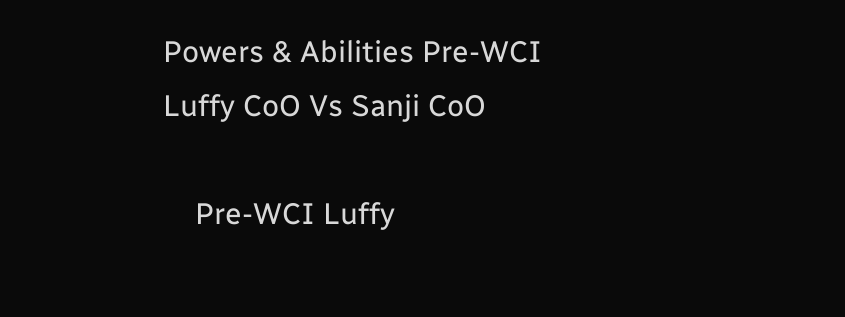Powers & Abilities Pre-WCI Luffy CoO Vs Sanji CoO

    Pre-WCI Luffy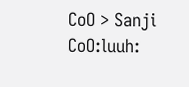CoO > Sanji CoO:luuh: